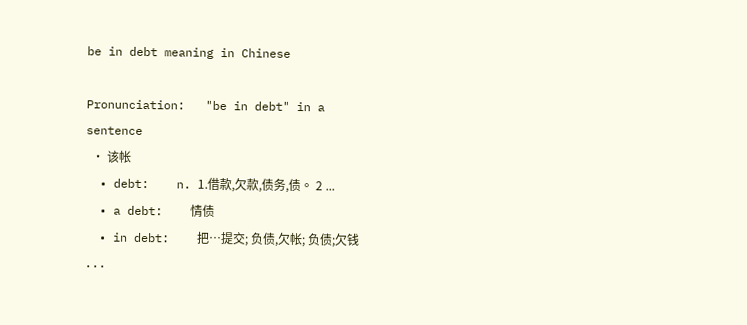be in debt meaning in Chinese

Pronunciation:   "be in debt" in a sentence
  • 该帐
  • debt:    n. 1.借款,欠款,债务,债。 2 ...
  • a debt:    情债
  • in debt:    把…提交; 负债,欠帐; 负债;欠钱 ...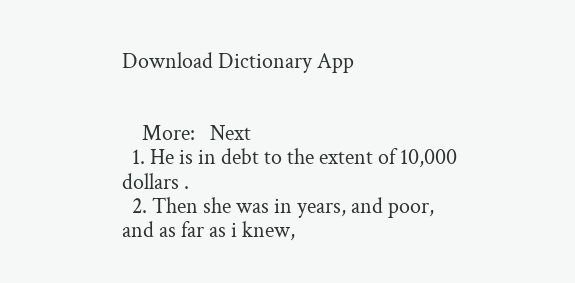Download Dictionary App


    More:   Next
  1. He is in debt to the extent of 10,000 dollars .
  2. Then she was in years, and poor, and as far as i knew,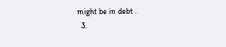might be in debt .
  3.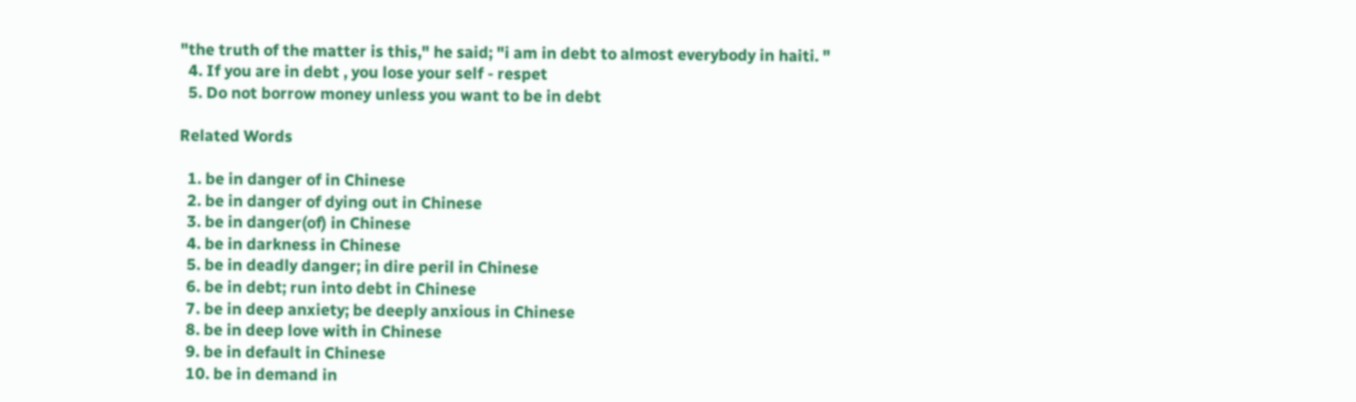"the truth of the matter is this," he said; "i am in debt to almost everybody in haiti. "
  4. If you are in debt , you lose your self - respet
  5. Do not borrow money unless you want to be in debt

Related Words

  1. be in danger of in Chinese
  2. be in danger of dying out in Chinese
  3. be in danger(of) in Chinese
  4. be in darkness in Chinese
  5. be in deadly danger; in dire peril in Chinese
  6. be in debt; run into debt in Chinese
  7. be in deep anxiety; be deeply anxious in Chinese
  8. be in deep love with in Chinese
  9. be in default in Chinese
  10. be in demand in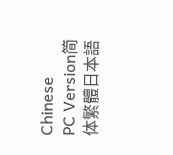Chinese
PC Version简体繁體日本語